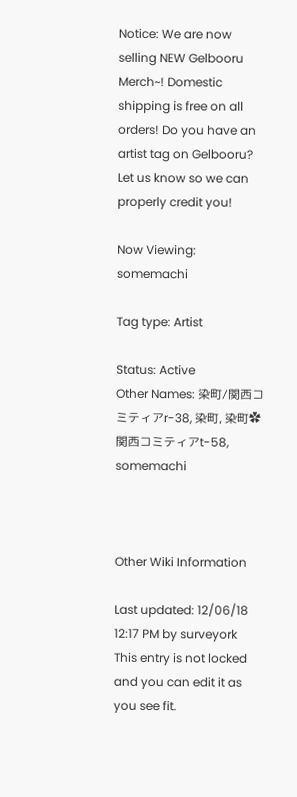Notice: We are now selling NEW Gelbooru Merch~! Domestic shipping is free on all orders! Do you have an artist tag on Gelbooru? Let us know so we can properly credit you!

Now Viewing: somemachi

Tag type: Artist

Status: Active
Other Names: 染町/関西コミティアr-38, 染町, 染町✿関西コミティアt-58, somemachi



Other Wiki Information

Last updated: 12/06/18 12:17 PM by surveyork
This entry is not locked and you can edit it as you see fit.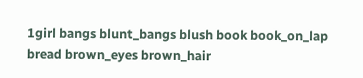1girl bangs blunt_bangs blush book book_on_lap bread brown_eyes brown_hair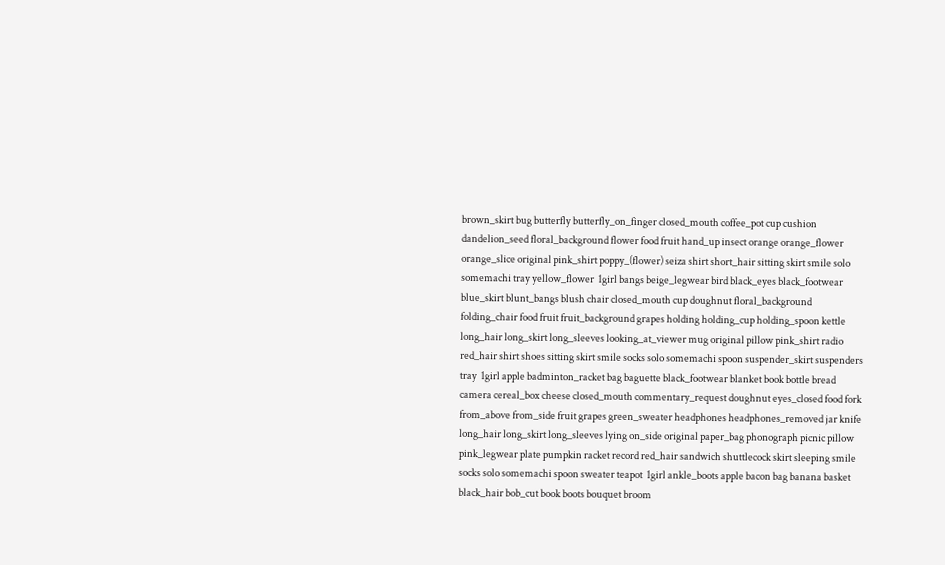brown_skirt bug butterfly butterfly_on_finger closed_mouth coffee_pot cup cushion dandelion_seed floral_background flower food fruit hand_up insect orange orange_flower orange_slice original pink_shirt poppy_(flower) seiza shirt short_hair sitting skirt smile solo somemachi tray yellow_flower  1girl bangs beige_legwear bird black_eyes black_footwear blue_skirt blunt_bangs blush chair closed_mouth cup doughnut floral_background folding_chair food fruit fruit_background grapes holding holding_cup holding_spoon kettle long_hair long_skirt long_sleeves looking_at_viewer mug original pillow pink_shirt radio red_hair shirt shoes sitting skirt smile socks solo somemachi spoon suspender_skirt suspenders tray  1girl apple badminton_racket bag baguette black_footwear blanket book bottle bread camera cereal_box cheese closed_mouth commentary_request doughnut eyes_closed food fork from_above from_side fruit grapes green_sweater headphones headphones_removed jar knife long_hair long_skirt long_sleeves lying on_side original paper_bag phonograph picnic pillow pink_legwear plate pumpkin racket record red_hair sandwich shuttlecock skirt sleeping smile socks solo somemachi spoon sweater teapot  1girl ankle_boots apple bacon bag banana basket black_hair bob_cut book boots bouquet broom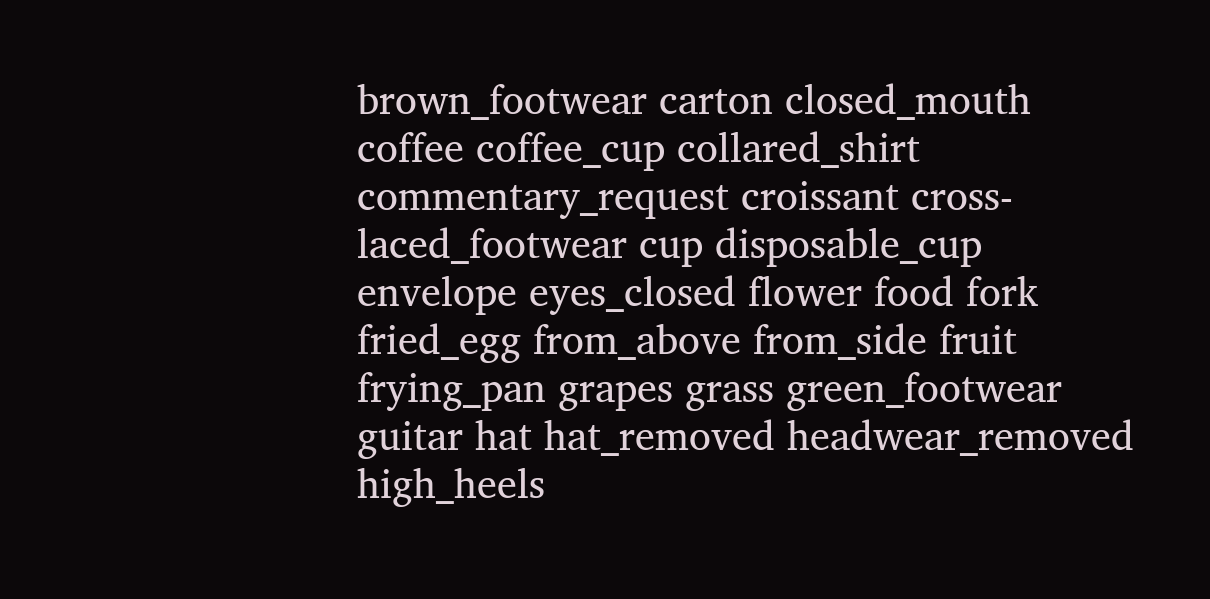brown_footwear carton closed_mouth coffee coffee_cup collared_shirt commentary_request croissant cross-laced_footwear cup disposable_cup envelope eyes_closed flower food fork fried_egg from_above from_side fruit frying_pan grapes grass green_footwear guitar hat hat_removed headwear_removed high_heels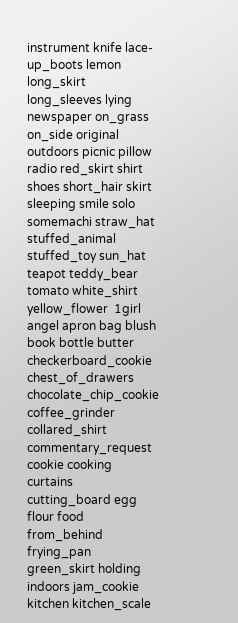instrument knife lace-up_boots lemon long_skirt long_sleeves lying newspaper on_grass on_side original outdoors picnic pillow radio red_skirt shirt shoes short_hair skirt sleeping smile solo somemachi straw_hat stuffed_animal stuffed_toy sun_hat teapot teddy_bear tomato white_shirt yellow_flower  1girl angel apron bag blush book bottle butter checkerboard_cookie chest_of_drawers chocolate_chip_cookie coffee_grinder collared_shirt commentary_request cookie cooking curtains cutting_board egg flour food from_behind frying_pan green_skirt holding indoors jam_cookie kitchen kitchen_scale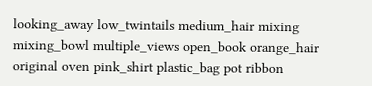looking_away low_twintails medium_hair mixing mixing_bowl multiple_views open_book orange_hair original oven pink_shirt plastic_bag pot ribbon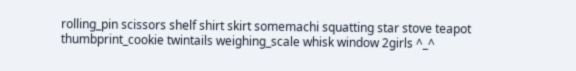rolling_pin scissors shelf shirt skirt somemachi squatting star stove teapot thumbprint_cookie twintails weighing_scale whisk window 2girls ^_^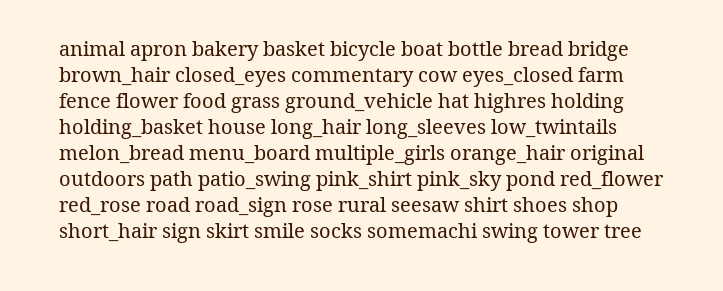animal apron bakery basket bicycle boat bottle bread bridge brown_hair closed_eyes commentary cow eyes_closed farm fence flower food grass ground_vehicle hat highres holding holding_basket house long_hair long_sleeves low_twintails melon_bread menu_board multiple_girls orange_hair original outdoors path patio_swing pink_shirt pink_sky pond red_flower red_rose road road_sign rose rural seesaw shirt shoes shop short_hair sign skirt smile socks somemachi swing tower tree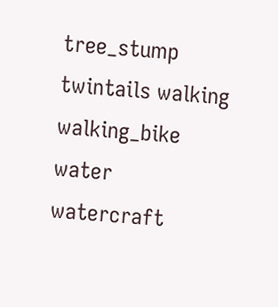tree_stump twintails walking walking_bike water watercraft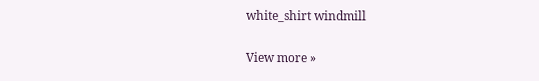white_shirt windmill

View more »